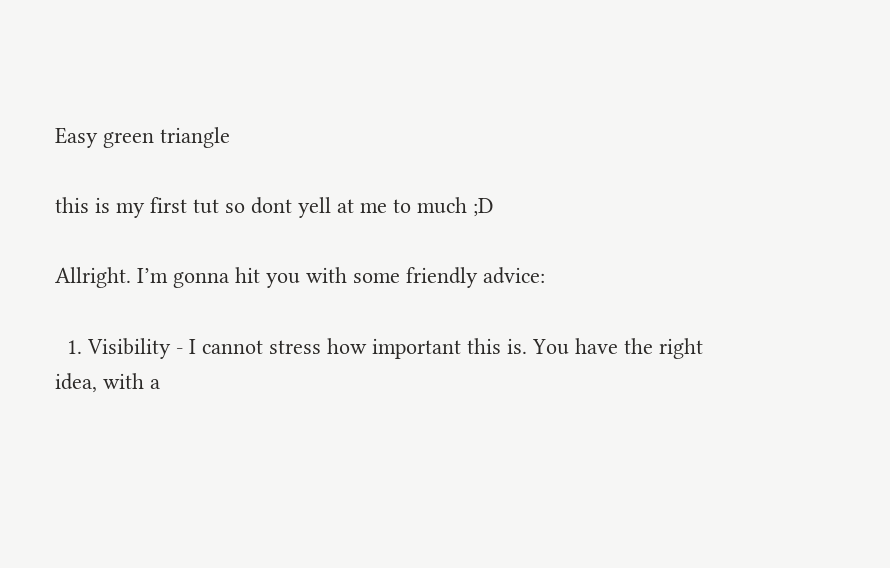Easy green triangle

this is my first tut so dont yell at me to much ;D

Allright. I’m gonna hit you with some friendly advice:

  1. Visibility - I cannot stress how important this is. You have the right idea, with a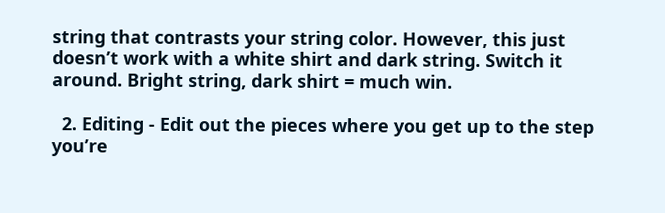string that contrasts your string color. However, this just doesn’t work with a white shirt and dark string. Switch it around. Bright string, dark shirt = much win.

  2. Editing - Edit out the pieces where you get up to the step you’re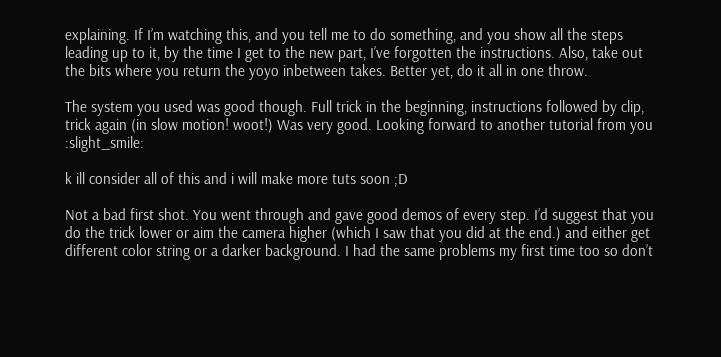explaining. If I’m watching this, and you tell me to do something, and you show all the steps leading up to it, by the time I get to the new part, I’ve forgotten the instructions. Also, take out the bits where you return the yoyo inbetween takes. Better yet, do it all in one throw.

The system you used was good though. Full trick in the beginning, instructions followed by clip, trick again (in slow motion! woot!) Was very good. Looking forward to another tutorial from you :slight_smile:

k ill consider all of this and i will make more tuts soon ;D

Not a bad first shot. You went through and gave good demos of every step. I’d suggest that you do the trick lower or aim the camera higher (which I saw that you did at the end.) and either get different color string or a darker background. I had the same problems my first time too so don’t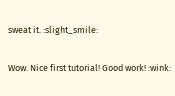sweat it. :slight_smile:

Wow. Nice first tutorial! Good work! :wink: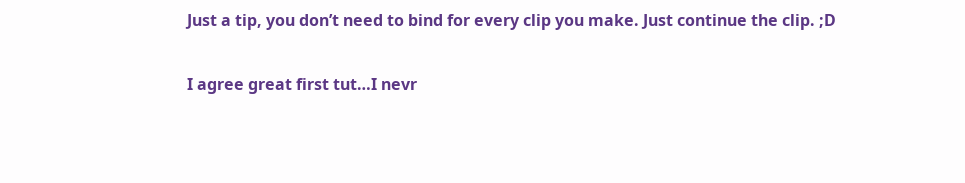Just a tip, you don’t need to bind for every clip you make. Just continue the clip. ;D

I agree great first tut…I nevr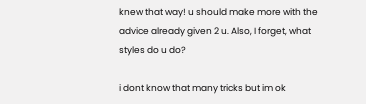knew that way! u should make more with the advice already given 2 u. Also, I forget, what styles do u do?

i dont know that many tricks but im ok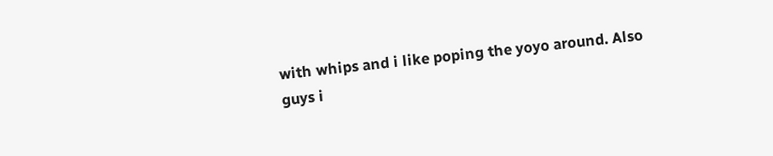with whips and i like poping the yoyo around. Also guys i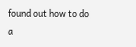found out how to do a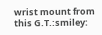wrist mount from this G.T.:smiley: